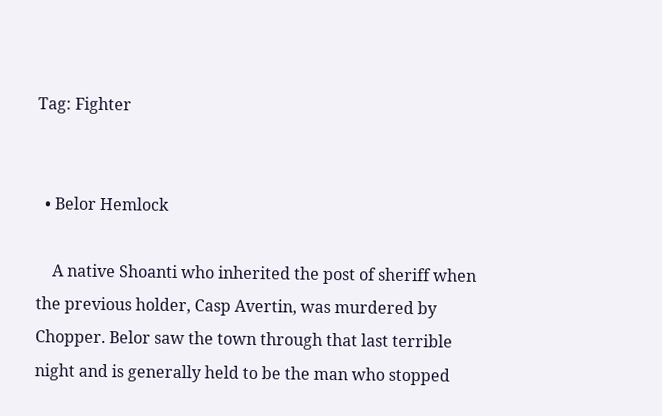Tag: Fighter


  • Belor Hemlock

    A native Shoanti who inherited the post of sheriff when the previous holder, Casp Avertin, was murdered by Chopper. Belor saw the town through that last terrible night and is generally held to be the man who stopped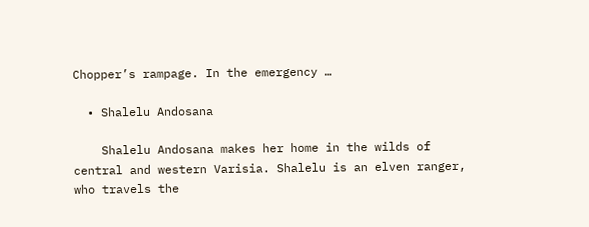Chopper’s rampage. In the emergency …

  • Shalelu Andosana

    Shalelu Andosana makes her home in the wilds of central and western Varisia. Shalelu is an elven ranger, who travels the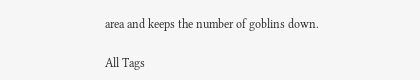area and keeps the number of goblins down.

All Tags